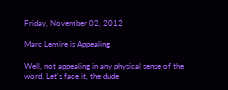Friday, November 02, 2012

Marc Lemire is Appealing

Well, not appealing in any physical sense of the word. Let's face it, the dude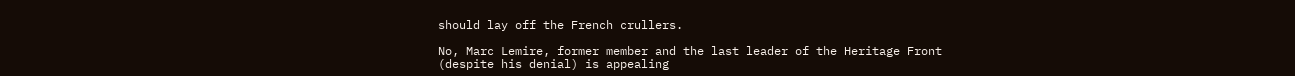should lay off the French crullers.

No, Marc Lemire, former member and the last leader of the Heritage Front (despite his denial) is appealing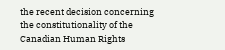the recent decision concerning the constitutionality of the Canadian Human Rights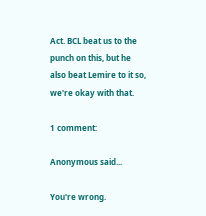Act. BCL beat us to the punch on this, but he also beat Lemire to it so, we're okay with that.

1 comment:

Anonymous said...

You're wrong.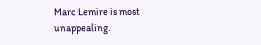Marc Lemire is most unappealing.